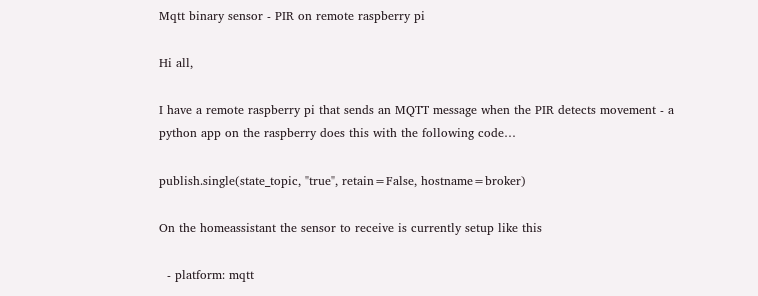Mqtt binary sensor - PIR on remote raspberry pi

Hi all,

I have a remote raspberry pi that sends an MQTT message when the PIR detects movement - a python app on the raspberry does this with the following code…

publish.single(state_topic, "true", retain=False, hostname=broker)

On the homeassistant the sensor to receive is currently setup like this

  - platform: mqtt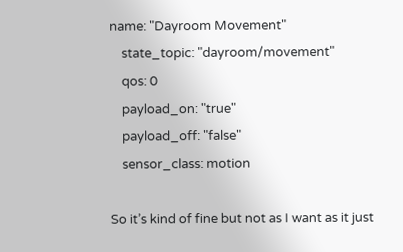name: "Dayroom Movement"
    state_topic: "dayroom/movement"
    qos: 0
    payload_on: "true"
    payload_off: "false"
    sensor_class: motion

So it’s kind of fine but not as I want as it just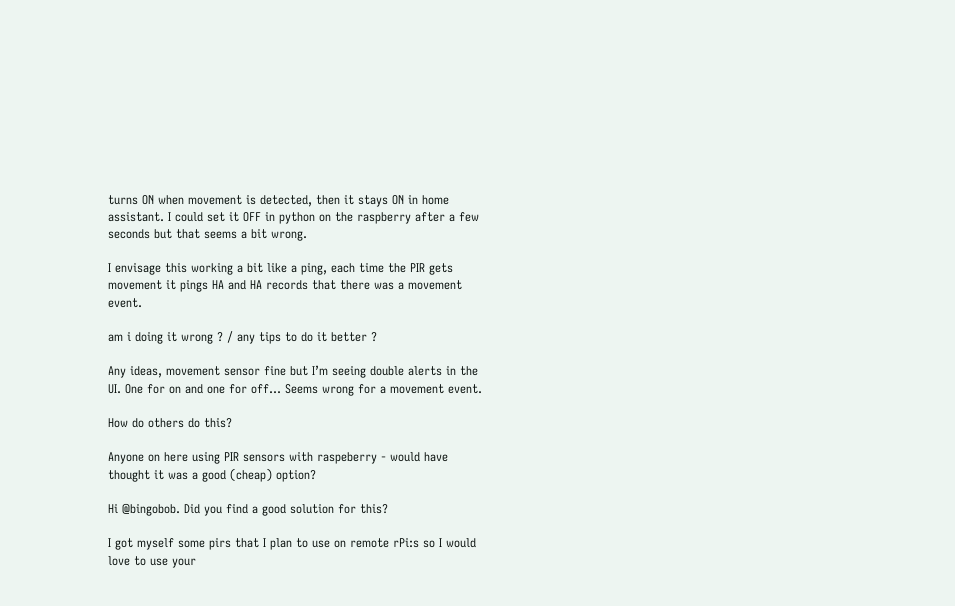turns ON when movement is detected, then it stays ON in home assistant. I could set it OFF in python on the raspberry after a few seconds but that seems a bit wrong.

I envisage this working a bit like a ping, each time the PIR gets movement it pings HA and HA records that there was a movement event.

am i doing it wrong ? / any tips to do it better ?

Any ideas, movement sensor fine but I’m seeing double alerts in the UI. One for on and one for off… Seems wrong for a movement event.

How do others do this?

Anyone on here using PIR sensors with raspeberry - would have thought it was a good (cheap) option?

Hi @bingobob. Did you find a good solution for this?

I got myself some pirs that I plan to use on remote rPi:s so I would love to use your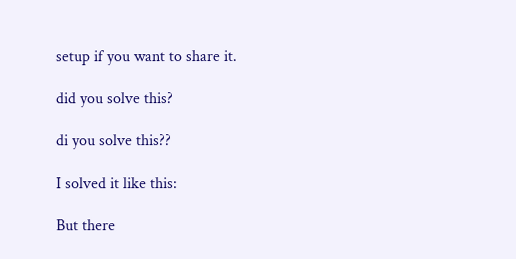setup if you want to share it.

did you solve this?

di you solve this??

I solved it like this:

But there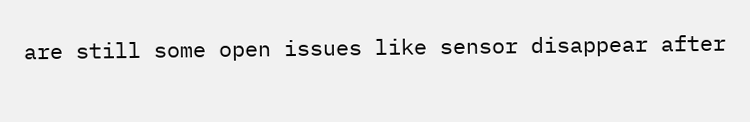are still some open issues like sensor disappear after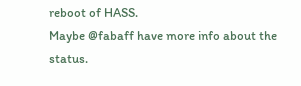reboot of HASS.
Maybe @fabaff have more info about the status.